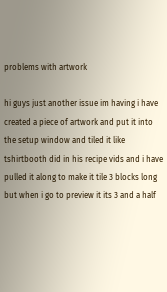problems with artwork

hi guys just another issue im having i have created a piece of artwork and put it into the setup window and tiled it like tshirtbooth did in his recipe vids and i have pulled it along to make it tile 3 blocks long but when i go to preview it its 3 and a half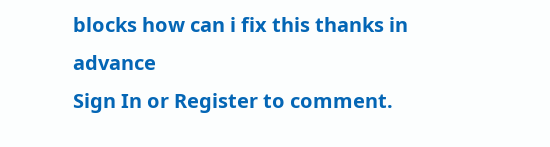blocks how can i fix this thanks in advance
Sign In or Register to comment.